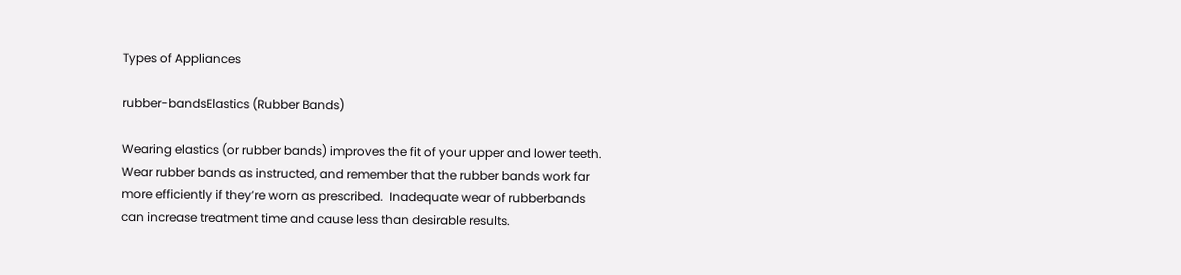Types of Appliances

rubber-bandsElastics (Rubber Bands)

Wearing elastics (or rubber bands) improves the fit of your upper and lower teeth. Wear rubber bands as instructed, and remember that the rubber bands work far more efficiently if they’re worn as prescribed.  Inadequate wear of rubberbands can increase treatment time and cause less than desirable results.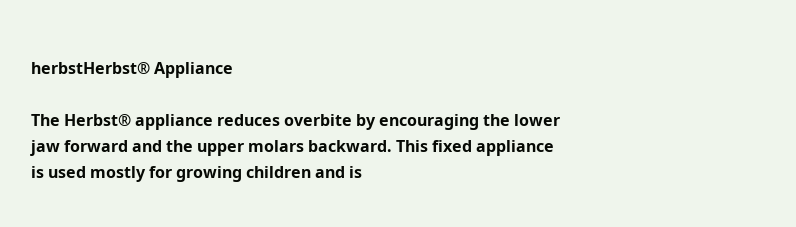herbstHerbst® Appliance

The Herbst® appliance reduces overbite by encouraging the lower jaw forward and the upper molars backward. This fixed appliance is used mostly for growing children and is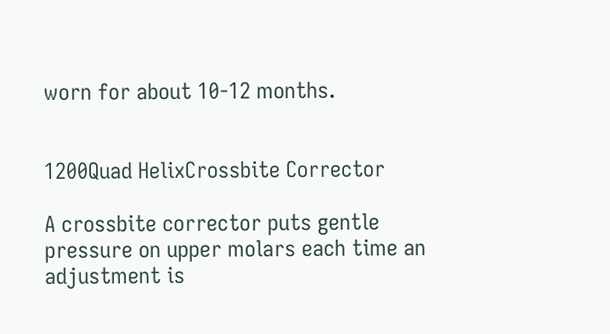worn for about 10-12 months.


1200Quad HelixCrossbite Corrector

A crossbite corrector puts gentle pressure on upper molars each time an adjustment is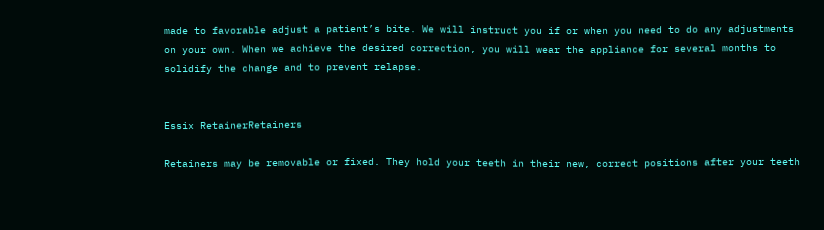made to favorable adjust a patient’s bite. We will instruct you if or when you need to do any adjustments on your own. When we achieve the desired correction, you will wear the appliance for several months to solidify the change and to prevent relapse.


Essix RetainerRetainers

Retainers may be removable or fixed. They hold your teeth in their new, correct positions after your teeth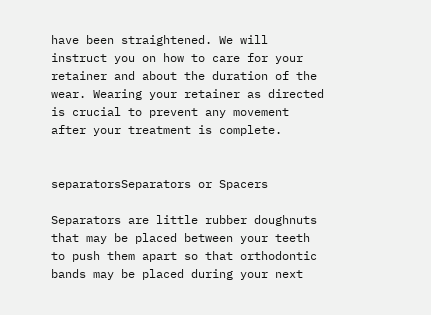have been straightened. We will instruct you on how to care for your retainer and about the duration of the wear. Wearing your retainer as directed is crucial to prevent any movement after your treatment is complete.


separatorsSeparators or Spacers

Separators are little rubber doughnuts that may be placed between your teeth to push them apart so that orthodontic bands may be placed during your next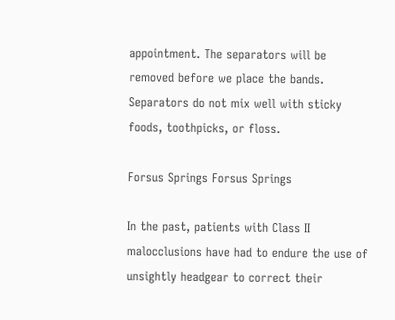appointment. The separators will be removed before we place the bands. Separators do not mix well with sticky foods, toothpicks, or floss.

Forsus Springs Forsus Springs

In the past, patients with Class II malocclusions have had to endure the use of unsightly headgear to correct their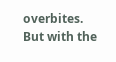overbites. But with the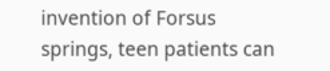invention of Forsus springs, teen patients can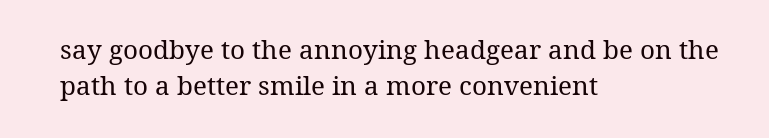say goodbye to the annoying headgear and be on the path to a better smile in a more convenient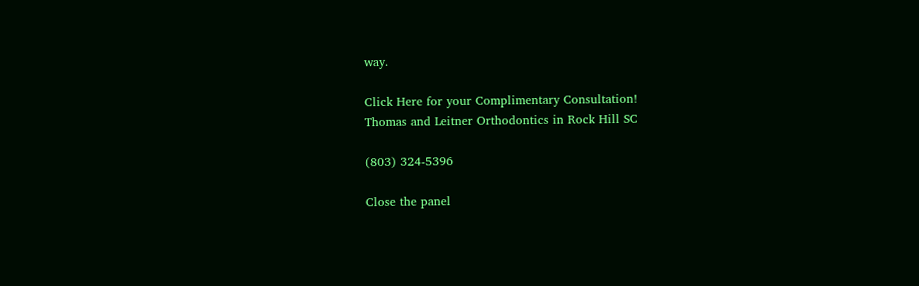way.

Click Here for your Complimentary Consultation!
Thomas and Leitner Orthodontics in Rock Hill SC

(803) 324-5396

Close the panel